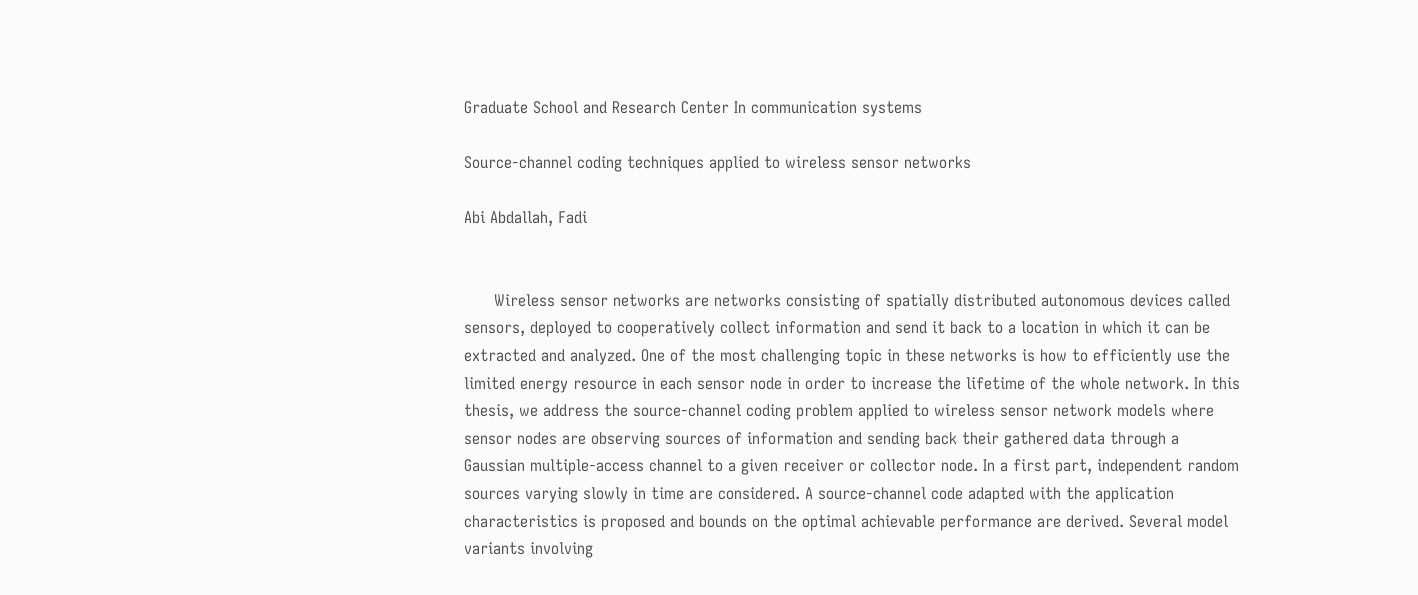Graduate School and Research Center In communication systems

Source-channel coding techniques applied to wireless sensor networks

Abi Abdallah, Fadi


      Wireless sensor networks are networks consisting of spatially distributed autonomous devices called sensors, deployed to cooperatively collect information and send it back to a location in which it can be extracted and analyzed. One of the most challenging topic in these networks is how to efficiently use the limited energy resource in each sensor node in order to increase the lifetime of the whole network. In this thesis, we address the source-channel coding problem applied to wireless sensor network models where sensor nodes are observing sources of information and sending back their gathered data through a Gaussian multiple-access channel to a given receiver or collector node. In a first part, independent random sources varying slowly in time are considered. A source-channel code adapted with the application characteristics is proposed and bounds on the optimal achievable performance are derived. Several model variants involving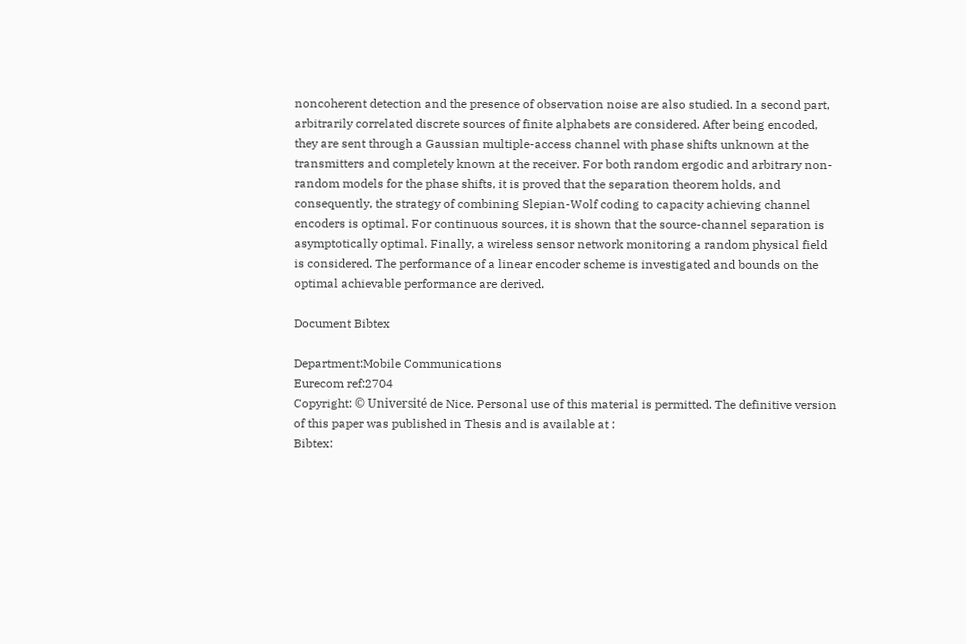noncoherent detection and the presence of observation noise are also studied. In a second part, arbitrarily correlated discrete sources of finite alphabets are considered. After being encoded, they are sent through a Gaussian multiple-access channel with phase shifts unknown at the transmitters and completely known at the receiver. For both random ergodic and arbitrary non-random models for the phase shifts, it is proved that the separation theorem holds, and consequently, the strategy of combining Slepian-Wolf coding to capacity achieving channel encoders is optimal. For continuous sources, it is shown that the source-channel separation is asymptotically optimal. Finally, a wireless sensor network monitoring a random physical field is considered. The performance of a linear encoder scheme is investigated and bounds on the optimal achievable performance are derived.

Document Bibtex

Department:Mobile Communications
Eurecom ref:2704
Copyright: © Université de Nice. Personal use of this material is permitted. The definitive version of this paper was published in Thesis and is available at :
Bibtex: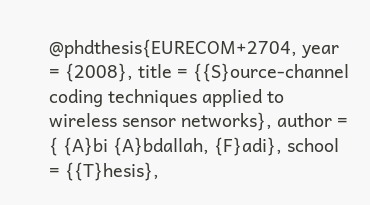@phdthesis{EURECOM+2704, year = {2008}, title = {{S}ource-channel coding techniques applied to wireless sensor networks}, author = { {A}bi {A}bdallah, {F}adi}, school = {{T}hesis},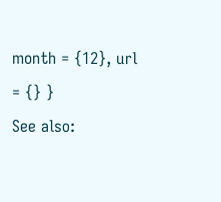month = {12}, url = {} }
See also: